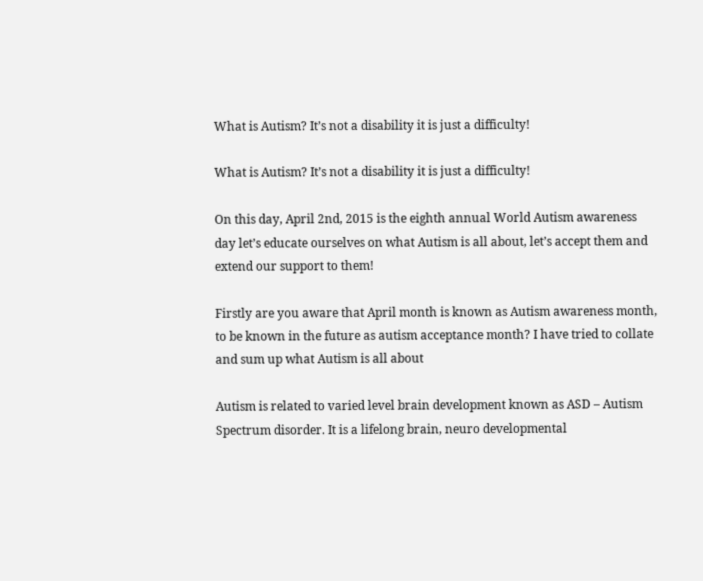What is Autism? It’s not a disability it is just a difficulty!

What is Autism? It’s not a disability it is just a difficulty!

On this day, April 2nd, 2015 is the eighth annual World Autism awareness day let’s educate ourselves on what Autism is all about, let’s accept them and extend our support to them!

Firstly are you aware that April month is known as Autism awareness month, to be known in the future as autism acceptance month? I have tried to collate and sum up what Autism is all about

Autism is related to varied level brain development known as ASD – Autism Spectrum disorder. It is a lifelong brain, neuro developmental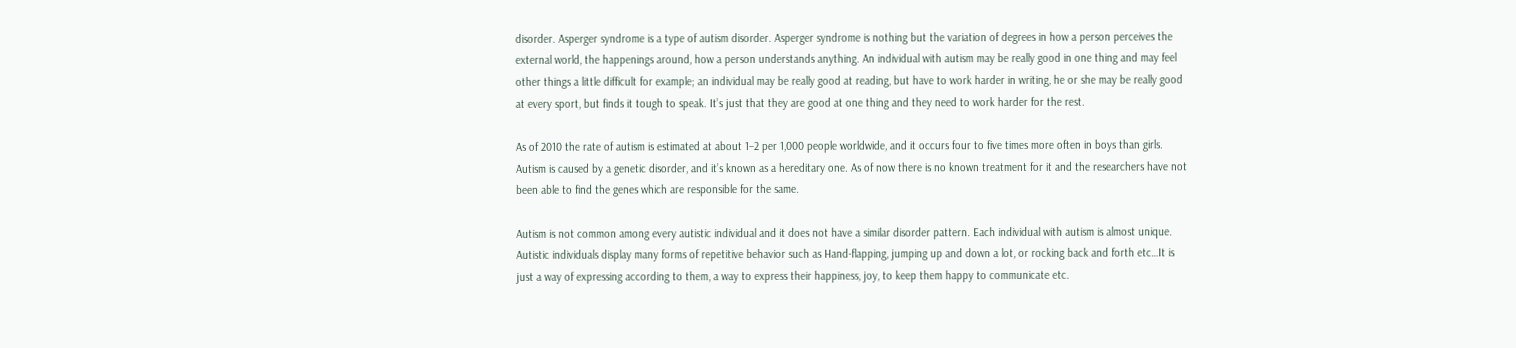disorder. Asperger syndrome is a type of autism disorder. Asperger syndrome is nothing but the variation of degrees in how a person perceives the external world, the happenings around, how a person understands anything. An individual with autism may be really good in one thing and may feel other things a little difficult for example; an individual may be really good at reading, but have to work harder in writing, he or she may be really good at every sport, but finds it tough to speak. It’s just that they are good at one thing and they need to work harder for the rest.

As of 2010 the rate of autism is estimated at about 1–2 per 1,000 people worldwide, and it occurs four to five times more often in boys than girls. Autism is caused by a genetic disorder, and it’s known as a hereditary one. As of now there is no known treatment for it and the researchers have not been able to find the genes which are responsible for the same.

Autism is not common among every autistic individual and it does not have a similar disorder pattern. Each individual with autism is almost unique. Autistic individuals display many forms of repetitive behavior such as Hand-flapping, jumping up and down a lot, or rocking back and forth etc…It is just a way of expressing according to them, a way to express their happiness, joy, to keep them happy to communicate etc.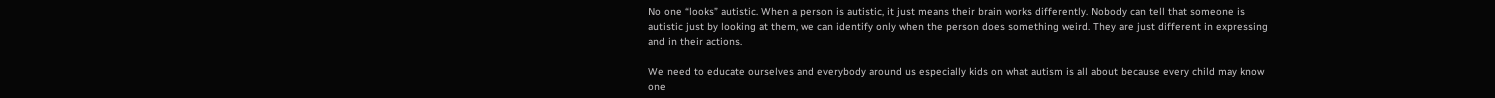No one “looks” autistic. When a person is autistic, it just means their brain works differently. Nobody can tell that someone is autistic just by looking at them, we can identify only when the person does something weird. They are just different in expressing and in their actions.

We need to educate ourselves and everybody around us especially kids on what autism is all about because every child may know one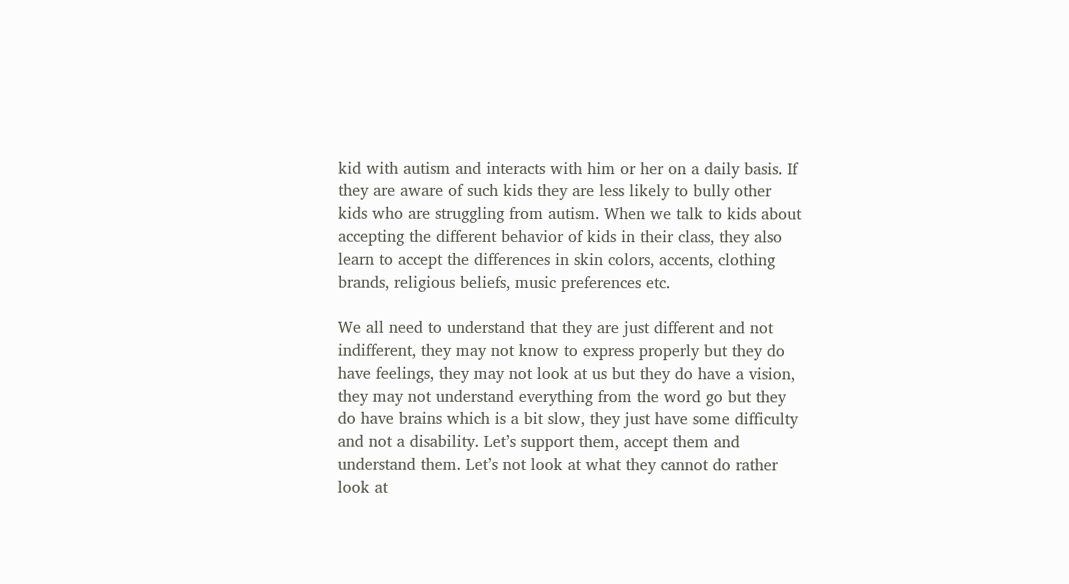kid with autism and interacts with him or her on a daily basis. If they are aware of such kids they are less likely to bully other kids who are struggling from autism. When we talk to kids about accepting the different behavior of kids in their class, they also learn to accept the differences in skin colors, accents, clothing brands, religious beliefs, music preferences etc.

We all need to understand that they are just different and not indifferent, they may not know to express properly but they do have feelings, they may not look at us but they do have a vision, they may not understand everything from the word go but they do have brains which is a bit slow, they just have some difficulty and not a disability. Let’s support them, accept them and understand them. Let’s not look at what they cannot do rather look at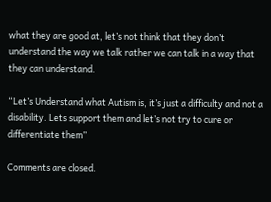what they are good at, let’s not think that they don’t understand the way we talk rather we can talk in a way that they can understand.

“Let’s Understand what Autism is, it’s just a difficulty and not a disability. Lets support them and let’s not try to cure or differentiate them”

Comments are closed.